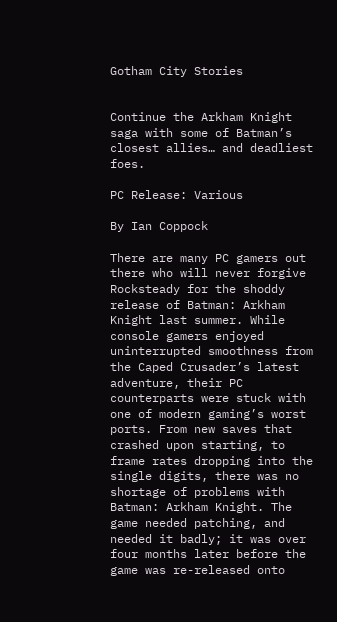Gotham City Stories


Continue the Arkham Knight saga with some of Batman’s closest allies… and deadliest foes.

PC Release: Various

By Ian Coppock

There are many PC gamers out there who will never forgive Rocksteady for the shoddy release of Batman: Arkham Knight last summer. While console gamers enjoyed uninterrupted smoothness from the Caped Crusader’s latest adventure, their PC counterparts were stuck with one of modern gaming’s worst ports. From new saves that crashed upon starting, to frame rates dropping into the single digits, there was no shortage of problems with Batman: Arkham Knight. The game needed patching, and needed it badly; it was over four months later before the game was re-released onto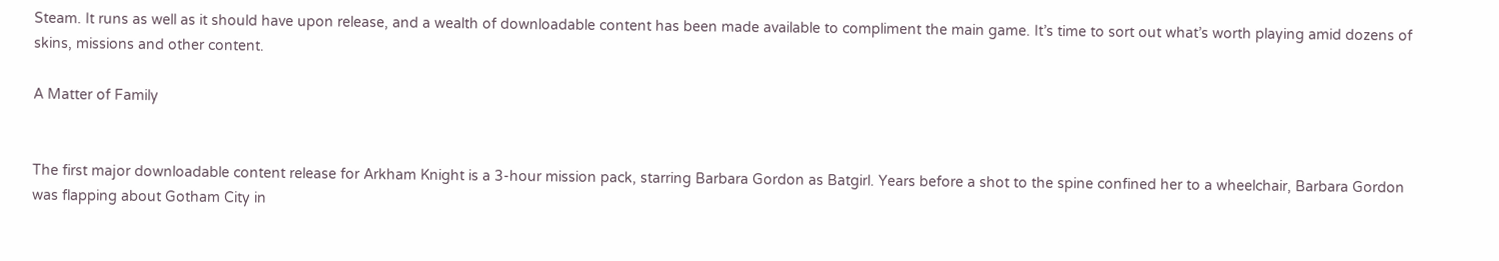Steam. It runs as well as it should have upon release, and a wealth of downloadable content has been made available to compliment the main game. It’s time to sort out what’s worth playing amid dozens of skins, missions and other content.

A Matter of Family


The first major downloadable content release for Arkham Knight is a 3-hour mission pack, starring Barbara Gordon as Batgirl. Years before a shot to the spine confined her to a wheelchair, Barbara Gordon was flapping about Gotham City in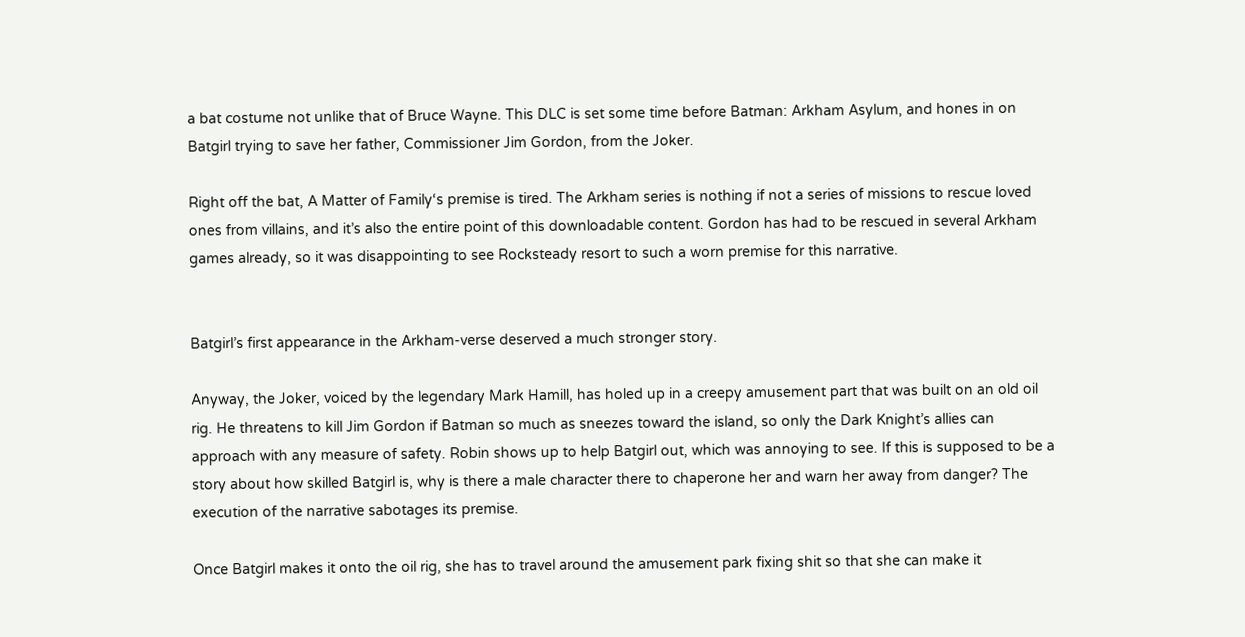a bat costume not unlike that of Bruce Wayne. This DLC is set some time before Batman: Arkham Asylum, and hones in on Batgirl trying to save her father, Commissioner Jim Gordon, from the Joker.

Right off the bat, A Matter of Family‘s premise is tired. The Arkham series is nothing if not a series of missions to rescue loved ones from villains, and it’s also the entire point of this downloadable content. Gordon has had to be rescued in several Arkham games already, so it was disappointing to see Rocksteady resort to such a worn premise for this narrative.


Batgirl’s first appearance in the Arkham-verse deserved a much stronger story.

Anyway, the Joker, voiced by the legendary Mark Hamill, has holed up in a creepy amusement part that was built on an old oil rig. He threatens to kill Jim Gordon if Batman so much as sneezes toward the island, so only the Dark Knight’s allies can approach with any measure of safety. Robin shows up to help Batgirl out, which was annoying to see. If this is supposed to be a story about how skilled Batgirl is, why is there a male character there to chaperone her and warn her away from danger? The execution of the narrative sabotages its premise.

Once Batgirl makes it onto the oil rig, she has to travel around the amusement park fixing shit so that she can make it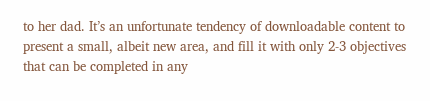to her dad. It’s an unfortunate tendency of downloadable content to present a small, albeit new area, and fill it with only 2-3 objectives that can be completed in any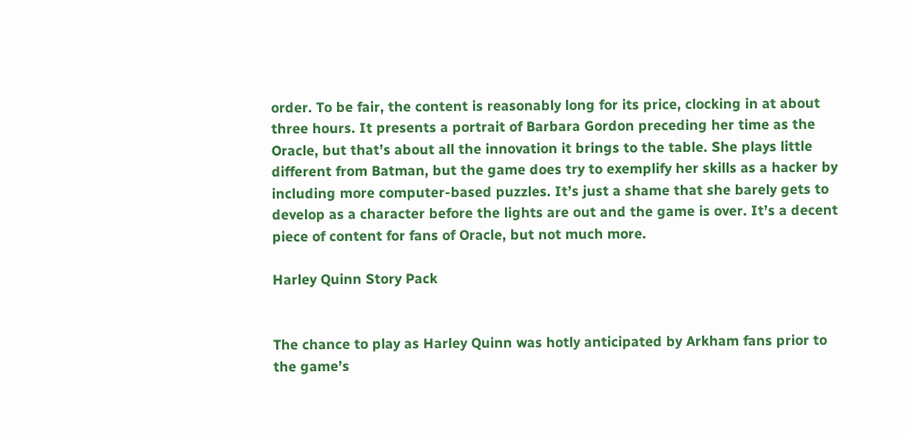order. To be fair, the content is reasonably long for its price, clocking in at about three hours. It presents a portrait of Barbara Gordon preceding her time as the Oracle, but that’s about all the innovation it brings to the table. She plays little different from Batman, but the game does try to exemplify her skills as a hacker by including more computer-based puzzles. It’s just a shame that she barely gets to develop as a character before the lights are out and the game is over. It’s a decent piece of content for fans of Oracle, but not much more.

Harley Quinn Story Pack


The chance to play as Harley Quinn was hotly anticipated by Arkham fans prior to the game’s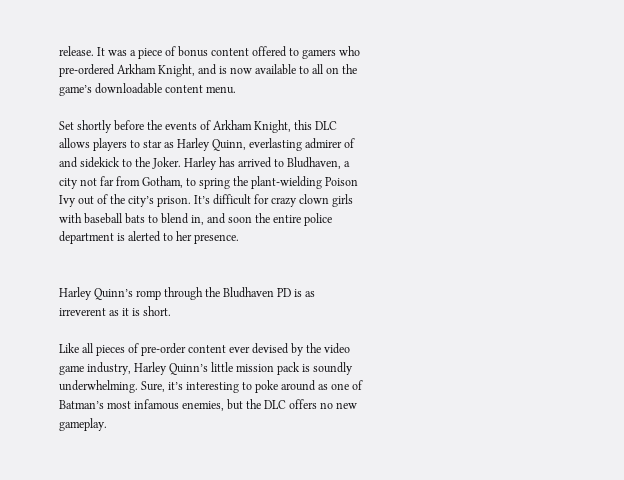release. It was a piece of bonus content offered to gamers who pre-ordered Arkham Knight, and is now available to all on the game’s downloadable content menu.

Set shortly before the events of Arkham Knight, this DLC allows players to star as Harley Quinn, everlasting admirer of and sidekick to the Joker. Harley has arrived to Bludhaven, a city not far from Gotham, to spring the plant-wielding Poison Ivy out of the city’s prison. It’s difficult for crazy clown girls with baseball bats to blend in, and soon the entire police department is alerted to her presence.


Harley Quinn’s romp through the Bludhaven PD is as irreverent as it is short.

Like all pieces of pre-order content ever devised by the video game industry, Harley Quinn’s little mission pack is soundly underwhelming. Sure, it’s interesting to poke around as one of Batman’s most infamous enemies, but the DLC offers no new gameplay.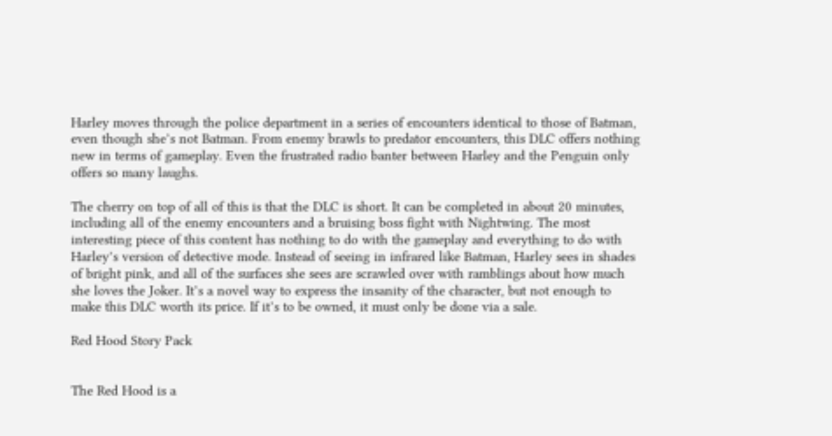Harley moves through the police department in a series of encounters identical to those of Batman, even though she’s not Batman. From enemy brawls to predator encounters, this DLC offers nothing new in terms of gameplay. Even the frustrated radio banter between Harley and the Penguin only offers so many laughs.

The cherry on top of all of this is that the DLC is short. It can be completed in about 20 minutes, including all of the enemy encounters and a bruising boss fight with Nightwing. The most interesting piece of this content has nothing to do with the gameplay and everything to do with Harley’s version of detective mode. Instead of seeing in infrared like Batman, Harley sees in shades of bright pink, and all of the surfaces she sees are scrawled over with ramblings about how much she loves the Joker. It’s a novel way to express the insanity of the character, but not enough to make this DLC worth its price. If it’s to be owned, it must only be done via a sale.

Red Hood Story Pack


The Red Hood is a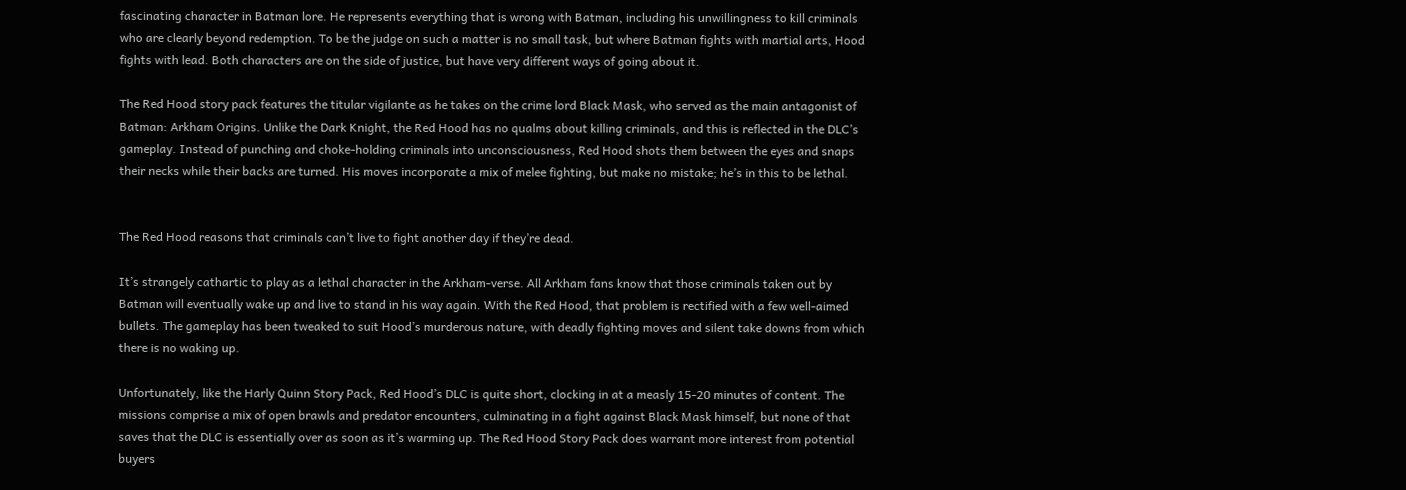fascinating character in Batman lore. He represents everything that is wrong with Batman, including his unwillingness to kill criminals who are clearly beyond redemption. To be the judge on such a matter is no small task, but where Batman fights with martial arts, Hood fights with lead. Both characters are on the side of justice, but have very different ways of going about it.

The Red Hood story pack features the titular vigilante as he takes on the crime lord Black Mask, who served as the main antagonist of Batman: Arkham Origins. Unlike the Dark Knight, the Red Hood has no qualms about killing criminals, and this is reflected in the DLC’s gameplay. Instead of punching and choke-holding criminals into unconsciousness, Red Hood shots them between the eyes and snaps their necks while their backs are turned. His moves incorporate a mix of melee fighting, but make no mistake; he’s in this to be lethal.


The Red Hood reasons that criminals can’t live to fight another day if they’re dead.

It’s strangely cathartic to play as a lethal character in the Arkham-verse. All Arkham fans know that those criminals taken out by Batman will eventually wake up and live to stand in his way again. With the Red Hood, that problem is rectified with a few well-aimed bullets. The gameplay has been tweaked to suit Hood’s murderous nature, with deadly fighting moves and silent take downs from which there is no waking up.

Unfortunately, like the Harly Quinn Story Pack, Red Hood’s DLC is quite short, clocking in at a measly 15-20 minutes of content. The missions comprise a mix of open brawls and predator encounters, culminating in a fight against Black Mask himself, but none of that saves that the DLC is essentially over as soon as it’s warming up. The Red Hood Story Pack does warrant more interest from potential buyers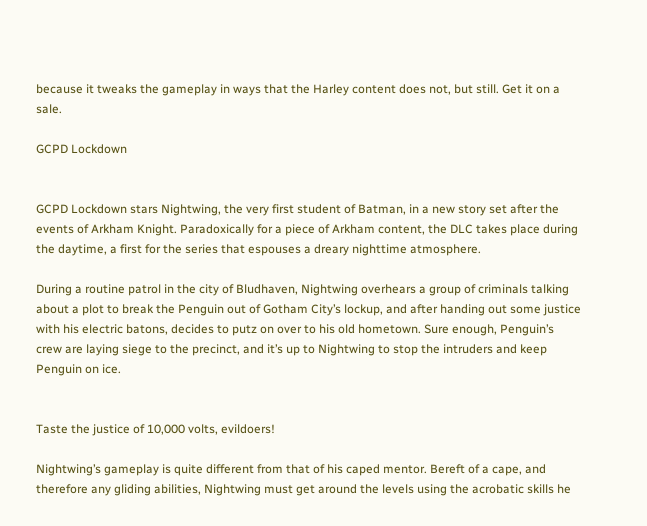because it tweaks the gameplay in ways that the Harley content does not, but still. Get it on a sale.

GCPD Lockdown


GCPD Lockdown stars Nightwing, the very first student of Batman, in a new story set after the events of Arkham Knight. Paradoxically for a piece of Arkham content, the DLC takes place during the daytime, a first for the series that espouses a dreary nighttime atmosphere.

During a routine patrol in the city of Bludhaven, Nightwing overhears a group of criminals talking about a plot to break the Penguin out of Gotham City’s lockup, and after handing out some justice with his electric batons, decides to putz on over to his old hometown. Sure enough, Penguin’s crew are laying siege to the precinct, and it’s up to Nightwing to stop the intruders and keep Penguin on ice.


Taste the justice of 10,000 volts, evildoers!

Nightwing’s gameplay is quite different from that of his caped mentor. Bereft of a cape, and therefore any gliding abilities, Nightwing must get around the levels using the acrobatic skills he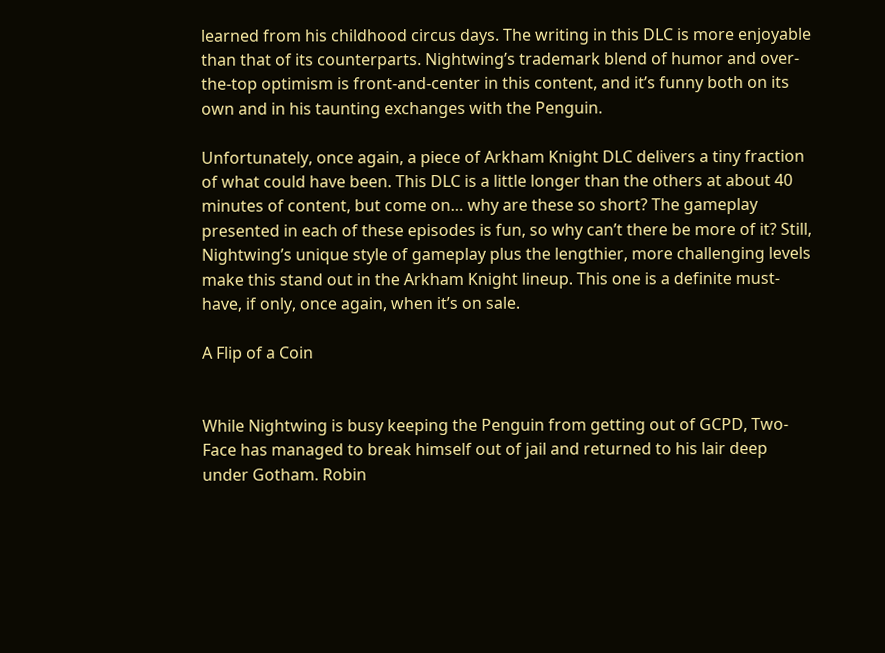learned from his childhood circus days. The writing in this DLC is more enjoyable than that of its counterparts. Nightwing’s trademark blend of humor and over-the-top optimism is front-and-center in this content, and it’s funny both on its own and in his taunting exchanges with the Penguin.

Unfortunately, once again, a piece of Arkham Knight DLC delivers a tiny fraction of what could have been. This DLC is a little longer than the others at about 40 minutes of content, but come on… why are these so short? The gameplay presented in each of these episodes is fun, so why can’t there be more of it? Still, Nightwing’s unique style of gameplay plus the lengthier, more challenging levels make this stand out in the Arkham Knight lineup. This one is a definite must-have, if only, once again, when it’s on sale.

A Flip of a Coin


While Nightwing is busy keeping the Penguin from getting out of GCPD, Two-Face has managed to break himself out of jail and returned to his lair deep under Gotham. Robin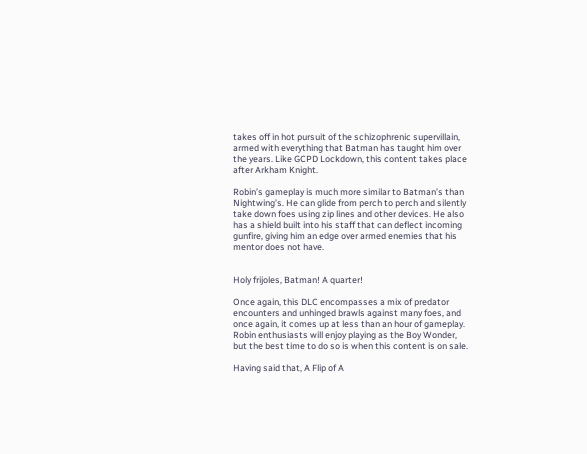takes off in hot pursuit of the schizophrenic supervillain, armed with everything that Batman has taught him over the years. Like GCPD Lockdown, this content takes place after Arkham Knight.

Robin’s gameplay is much more similar to Batman’s than Nightwing’s. He can glide from perch to perch and silently take down foes using zip lines and other devices. He also has a shield built into his staff that can deflect incoming gunfire, giving him an edge over armed enemies that his mentor does not have.


Holy frijoles, Batman! A quarter!

Once again, this DLC encompasses a mix of predator encounters and unhinged brawls against many foes, and once again, it comes up at less than an hour of gameplay. Robin enthusiasts will enjoy playing as the Boy Wonder, but the best time to do so is when this content is on sale.

Having said that, A Flip of A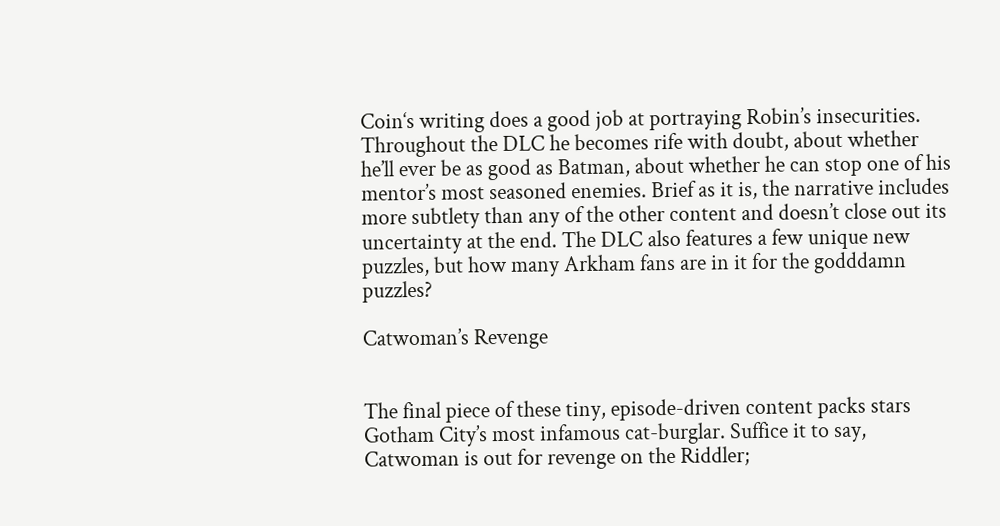Coin‘s writing does a good job at portraying Robin’s insecurities. Throughout the DLC he becomes rife with doubt, about whether he’ll ever be as good as Batman, about whether he can stop one of his mentor’s most seasoned enemies. Brief as it is, the narrative includes more subtlety than any of the other content and doesn’t close out its uncertainty at the end. The DLC also features a few unique new puzzles, but how many Arkham fans are in it for the godddamn puzzles?

Catwoman’s Revenge


The final piece of these tiny, episode-driven content packs stars Gotham City’s most infamous cat-burglar. Suffice it to say, Catwoman is out for revenge on the Riddler;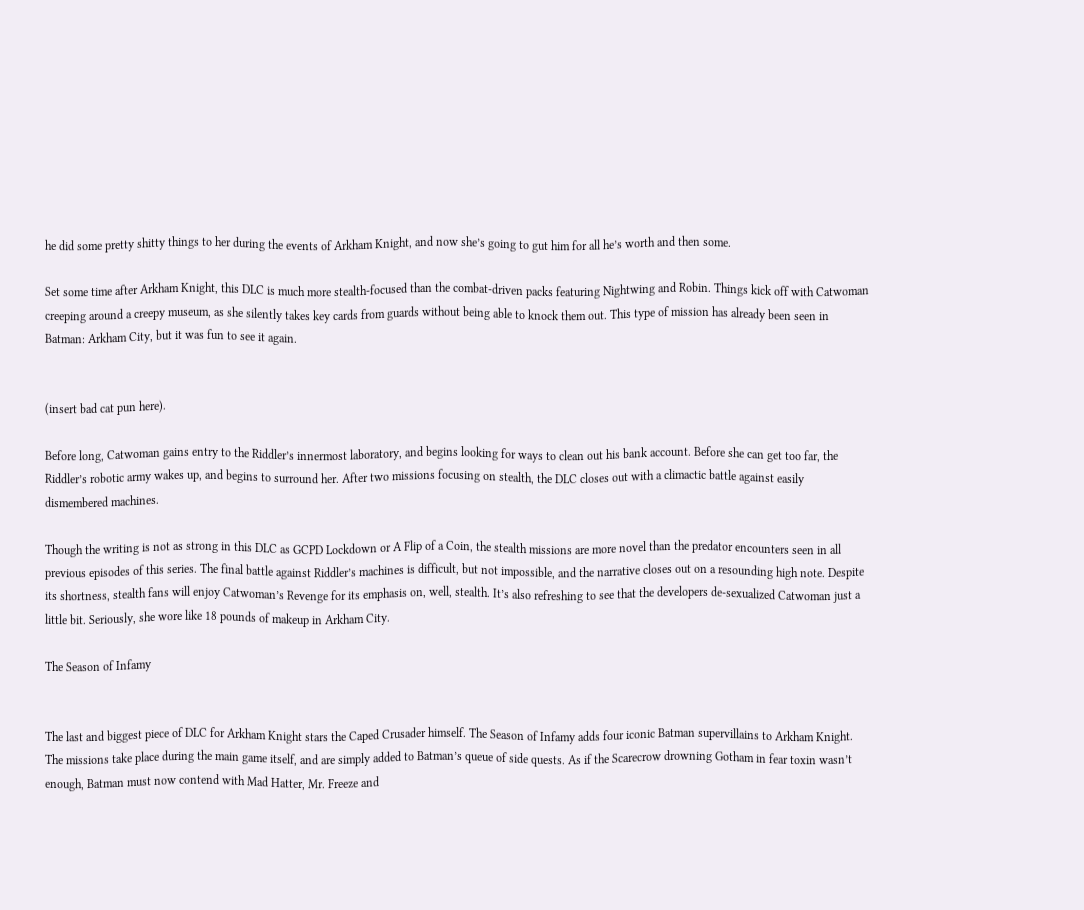he did some pretty shitty things to her during the events of Arkham Knight, and now she’s going to gut him for all he’s worth and then some.

Set some time after Arkham Knight, this DLC is much more stealth-focused than the combat-driven packs featuring Nightwing and Robin. Things kick off with Catwoman creeping around a creepy museum, as she silently takes key cards from guards without being able to knock them out. This type of mission has already been seen in Batman: Arkham City, but it was fun to see it again.


(insert bad cat pun here).

Before long, Catwoman gains entry to the Riddler’s innermost laboratory, and begins looking for ways to clean out his bank account. Before she can get too far, the Riddler’s robotic army wakes up, and begins to surround her. After two missions focusing on stealth, the DLC closes out with a climactic battle against easily dismembered machines.

Though the writing is not as strong in this DLC as GCPD Lockdown or A Flip of a Coin, the stealth missions are more novel than the predator encounters seen in all previous episodes of this series. The final battle against Riddler’s machines is difficult, but not impossible, and the narrative closes out on a resounding high note. Despite its shortness, stealth fans will enjoy Catwoman’s Revenge for its emphasis on, well, stealth. It’s also refreshing to see that the developers de-sexualized Catwoman just a little bit. Seriously, she wore like 18 pounds of makeup in Arkham City.

The Season of Infamy


The last and biggest piece of DLC for Arkham Knight stars the Caped Crusader himself. The Season of Infamy adds four iconic Batman supervillains to Arkham Knight. The missions take place during the main game itself, and are simply added to Batman’s queue of side quests. As if the Scarecrow drowning Gotham in fear toxin wasn’t enough, Batman must now contend with Mad Hatter, Mr. Freeze and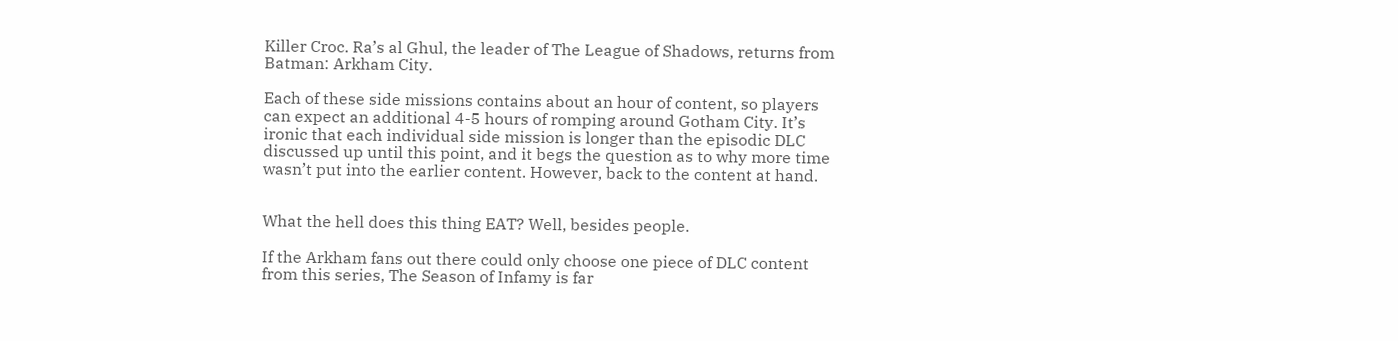Killer Croc. Ra’s al Ghul, the leader of The League of Shadows, returns from Batman: Arkham City.

Each of these side missions contains about an hour of content, so players can expect an additional 4-5 hours of romping around Gotham City. It’s ironic that each individual side mission is longer than the episodic DLC discussed up until this point, and it begs the question as to why more time wasn’t put into the earlier content. However, back to the content at hand.


What the hell does this thing EAT? Well, besides people.

If the Arkham fans out there could only choose one piece of DLC content from this series, The Season of Infamy is far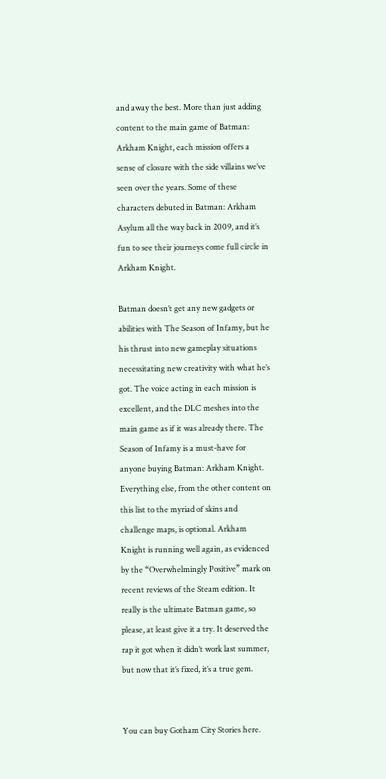and away the best. More than just adding content to the main game of Batman:  Arkham Knight, each mission offers a sense of closure with the side villains we’ve seen over the years. Some of these characters debuted in Batman: Arkham Asylum all the way back in 2009, and it’s fun to see their journeys come full circle in Arkham Knight.

Batman doesn’t get any new gadgets or abilities with The Season of Infamy, but he his thrust into new gameplay situations necessitating new creativity with what he’s got. The voice acting in each mission is excellent, and the DLC meshes into the main game as if it was already there. The Season of Infamy is a must-have for anyone buying Batman: Arkham Knight. Everything else, from the other content on this list to the myriad of skins and challenge maps, is optional. Arkham Knight is running well again, as evidenced by the “Overwhelmingly Positive” mark on recent reviews of the Steam edition. It really is the ultimate Batman game, so please, at least give it a try. It deserved the rap it got when it didn’t work last summer, but now that it’s fixed, it’s a true gem.


You can buy Gotham City Stories here.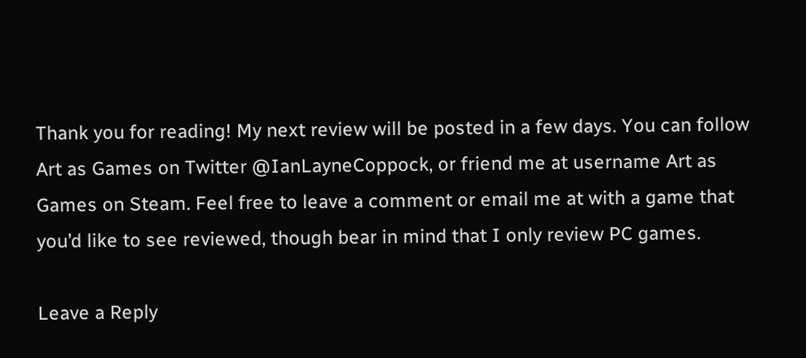Thank you for reading! My next review will be posted in a few days. You can follow Art as Games on Twitter @IanLayneCoppock, or friend me at username Art as Games on Steam. Feel free to leave a comment or email me at with a game that you’d like to see reviewed, though bear in mind that I only review PC games.

Leave a Reply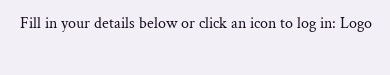Fill in your details below or click an icon to log in: Logo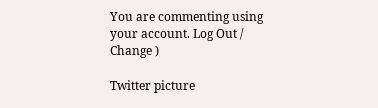You are commenting using your account. Log Out /  Change )

Twitter picture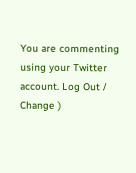You are commenting using your Twitter account. Log Out /  Change )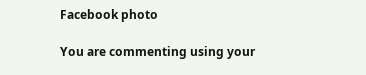Facebook photo

You are commenting using your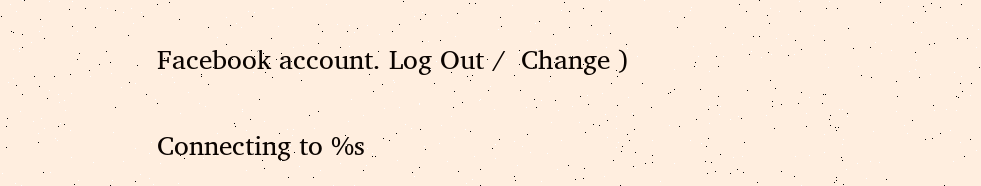Facebook account. Log Out /  Change )

Connecting to %s